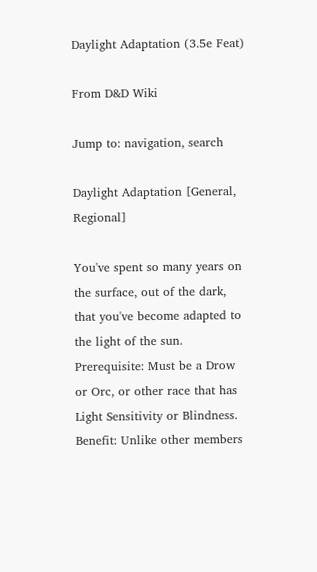Daylight Adaptation (3.5e Feat)

From D&D Wiki

Jump to: navigation, search

Daylight Adaptation [General, Regional]

You've spent so many years on the surface, out of the dark, that you've become adapted to the light of the sun.
Prerequisite: Must be a Drow or Orc, or other race that has Light Sensitivity or Blindness.
Benefit: Unlike other members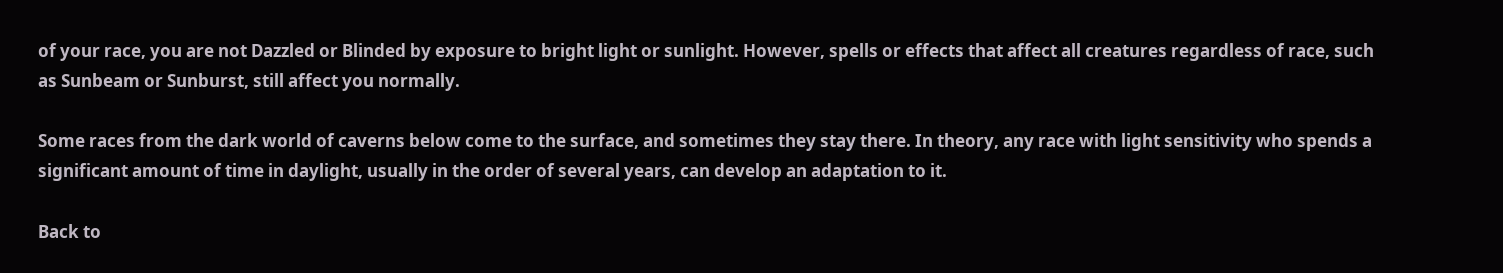of your race, you are not Dazzled or Blinded by exposure to bright light or sunlight. However, spells or effects that affect all creatures regardless of race, such as Sunbeam or Sunburst, still affect you normally.

Some races from the dark world of caverns below come to the surface, and sometimes they stay there. In theory, any race with light sensitivity who spends a significant amount of time in daylight, usually in the order of several years, can develop an adaptation to it.

Back to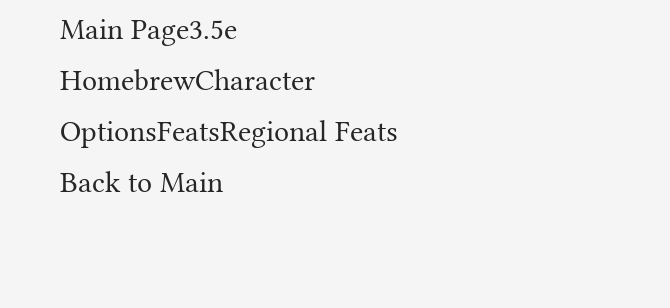Main Page3.5e HomebrewCharacter OptionsFeatsRegional Feats
Back to Main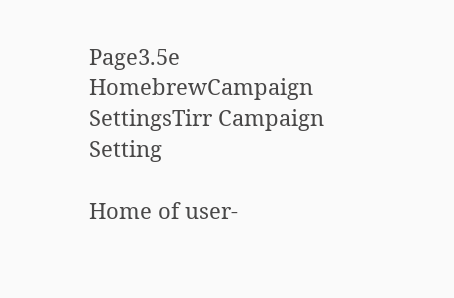Page3.5e HomebrewCampaign SettingsTirr Campaign Setting

Home of user-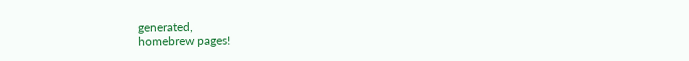generated,
homebrew pages!